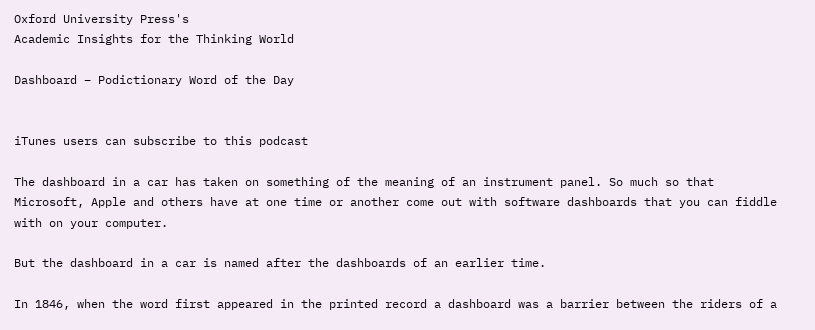Oxford University Press's
Academic Insights for the Thinking World

Dashboard – Podictionary Word of the Day


iTunes users can subscribe to this podcast

The dashboard in a car has taken on something of the meaning of an instrument panel. So much so that Microsoft, Apple and others have at one time or another come out with software dashboards that you can fiddle with on your computer.

But the dashboard in a car is named after the dashboards of an earlier time.

In 1846, when the word first appeared in the printed record a dashboard was a barrier between the riders of a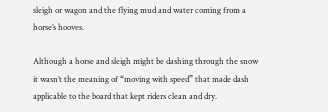sleigh or wagon and the flying mud and water coming from a horse’s hooves.

Although a horse and sleigh might be dashing through the snow it wasn’t the meaning of “moving with speed” that made dash applicable to the board that kept riders clean and dry.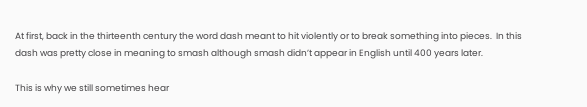At first, back in the thirteenth century the word dash meant to hit violently or to break something into pieces.  In this dash was pretty close in meaning to smash although smash didn’t appear in English until 400 years later.

This is why we still sometimes hear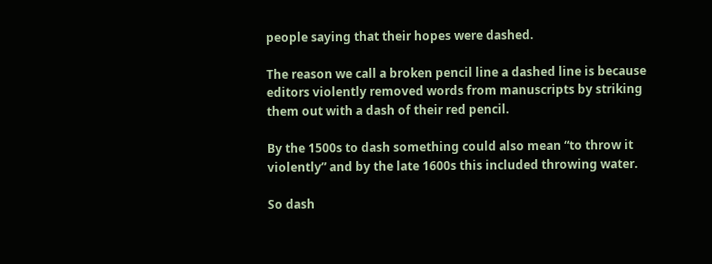people saying that their hopes were dashed.

The reason we call a broken pencil line a dashed line is because editors violently removed words from manuscripts by striking them out with a dash of their red pencil.

By the 1500s to dash something could also mean “to throw it violently” and by the late 1600s this included throwing water.

So dash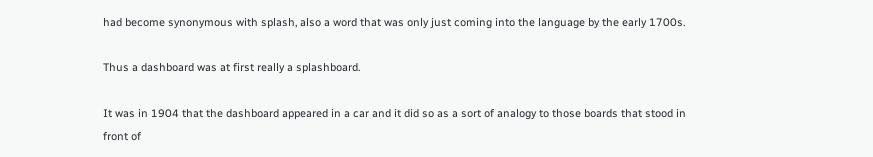had become synonymous with splash, also a word that was only just coming into the language by the early 1700s.

Thus a dashboard was at first really a splashboard.

It was in 1904 that the dashboard appeared in a car and it did so as a sort of analogy to those boards that stood in front of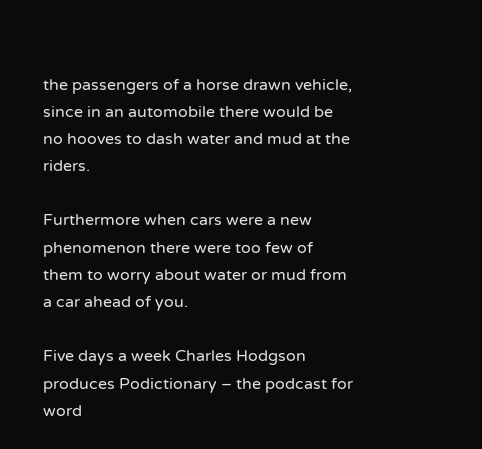the passengers of a horse drawn vehicle, since in an automobile there would be no hooves to dash water and mud at the riders.

Furthermore when cars were a new phenomenon there were too few of them to worry about water or mud from a car ahead of you.

Five days a week Charles Hodgson produces Podictionary – the podcast for word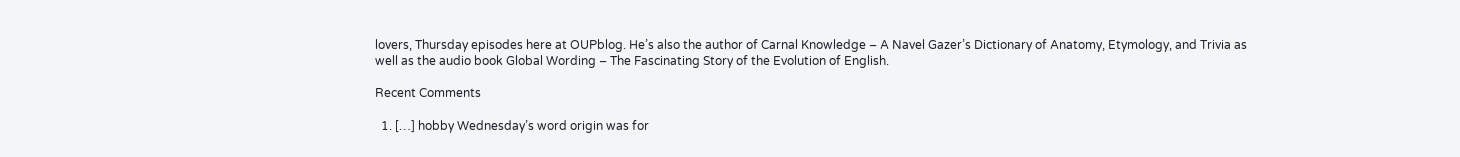lovers, Thursday episodes here at OUPblog. He’s also the author of Carnal Knowledge – A Navel Gazer’s Dictionary of Anatomy, Etymology, and Trivia as well as the audio book Global Wording – The Fascinating Story of the Evolution of English.

Recent Comments

  1. […] hobby Wednesday’s word origin was for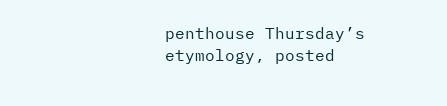penthouse Thursday’s etymology, posted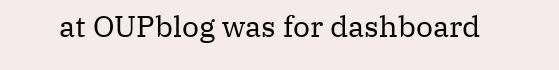at OUPblog was for dashboard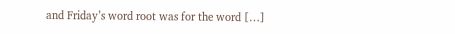and Friday’s word root was for the word […]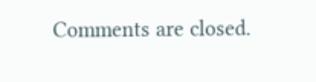Comments are closed.